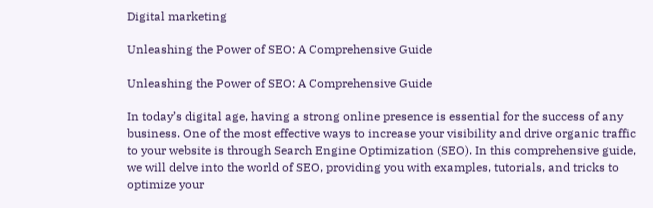Digital marketing

Unleashing the Power of SEO: A Comprehensive Guide

Unleashing the Power of SEO: A Comprehensive Guide

In today’s digital age, having a strong online presence is essential for the success of any business. One of the most effective ways to increase your visibility and drive organic traffic to your website is through Search Engine Optimization (SEO). In this comprehensive guide, we will delve into the world of SEO, providing you with examples, tutorials, and tricks to optimize your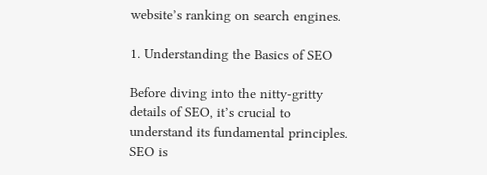website’s ranking on search engines.

1. Understanding the Basics of SEO

Before diving into the nitty-gritty details of SEO, it’s crucial to understand its fundamental principles. SEO is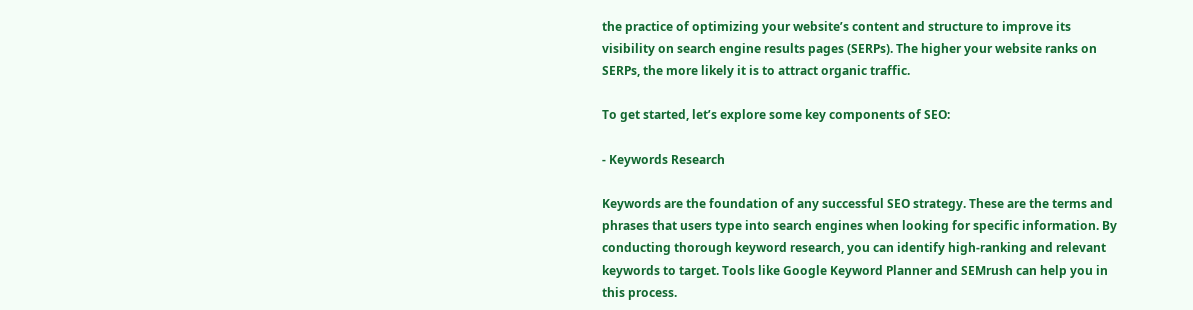the practice of optimizing your website’s content and structure to improve its visibility on search engine results pages (SERPs). The higher your website ranks on SERPs, the more likely it is to attract organic traffic.

To get started, let’s explore some key components of SEO:

- Keywords Research

Keywords are the foundation of any successful SEO strategy. These are the terms and phrases that users type into search engines when looking for specific information. By conducting thorough keyword research, you can identify high-ranking and relevant keywords to target. Tools like Google Keyword Planner and SEMrush can help you in this process.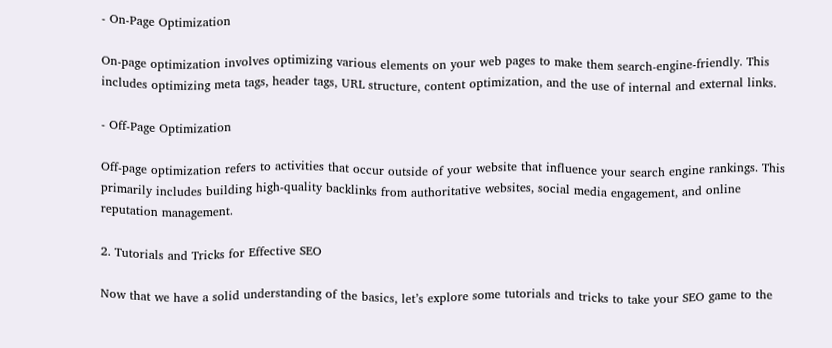- On-Page Optimization

On-page optimization involves optimizing various elements on your web pages to make them search-engine-friendly. This includes optimizing meta tags, header tags, URL structure, content optimization, and the use of internal and external links.

- Off-Page Optimization

Off-page optimization refers to activities that occur outside of your website that influence your search engine rankings. This primarily includes building high-quality backlinks from authoritative websites, social media engagement, and online reputation management.

2. Tutorials and Tricks for Effective SEO

Now that we have a solid understanding of the basics, let’s explore some tutorials and tricks to take your SEO game to the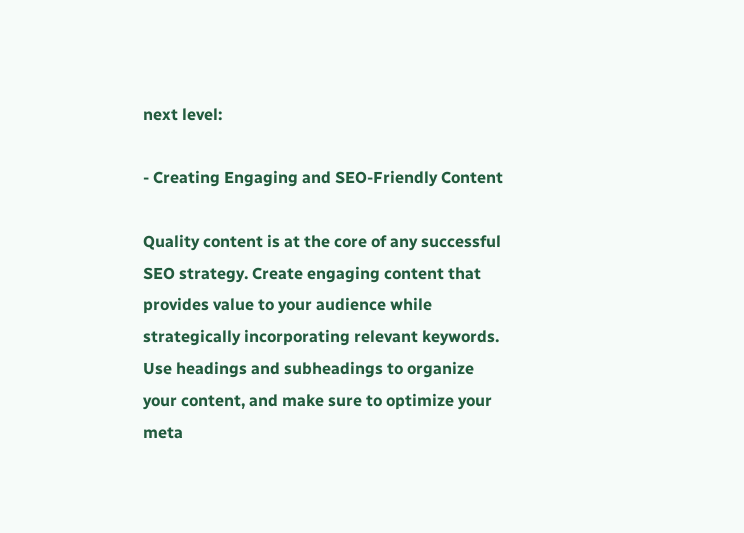next level:

- Creating Engaging and SEO-Friendly Content

Quality content is at the core of any successful SEO strategy. Create engaging content that provides value to your audience while strategically incorporating relevant keywords. Use headings and subheadings to organize your content, and make sure to optimize your meta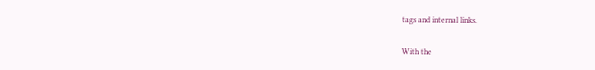tags and internal links.

With the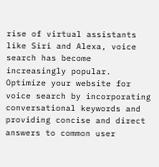rise of virtual assistants like Siri and Alexa, voice search has become increasingly popular. Optimize your website for voice search by incorporating conversational keywords and providing concise and direct answers to common user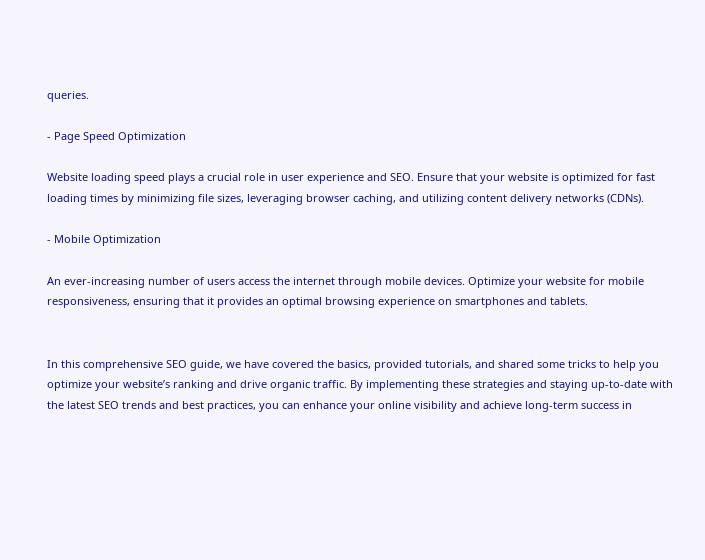queries.

- Page Speed Optimization

Website loading speed plays a crucial role in user experience and SEO. Ensure that your website is optimized for fast loading times by minimizing file sizes, leveraging browser caching, and utilizing content delivery networks (CDNs).

- Mobile Optimization

An ever-increasing number of users access the internet through mobile devices. Optimize your website for mobile responsiveness, ensuring that it provides an optimal browsing experience on smartphones and tablets.


In this comprehensive SEO guide, we have covered the basics, provided tutorials, and shared some tricks to help you optimize your website’s ranking and drive organic traffic. By implementing these strategies and staying up-to-date with the latest SEO trends and best practices, you can enhance your online visibility and achieve long-term success in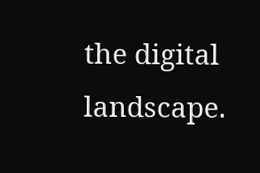the digital landscape.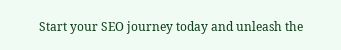Start your SEO journey today and unleash the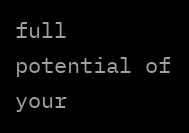full potential of your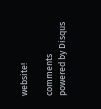website!

comments powered by Disqus